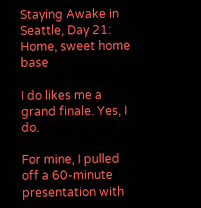Staying Awake in Seattle, Day 21: Home, sweet home base

I do likes me a grand finale. Yes, I do.

For mine, I pulled off a 60-minute presentation with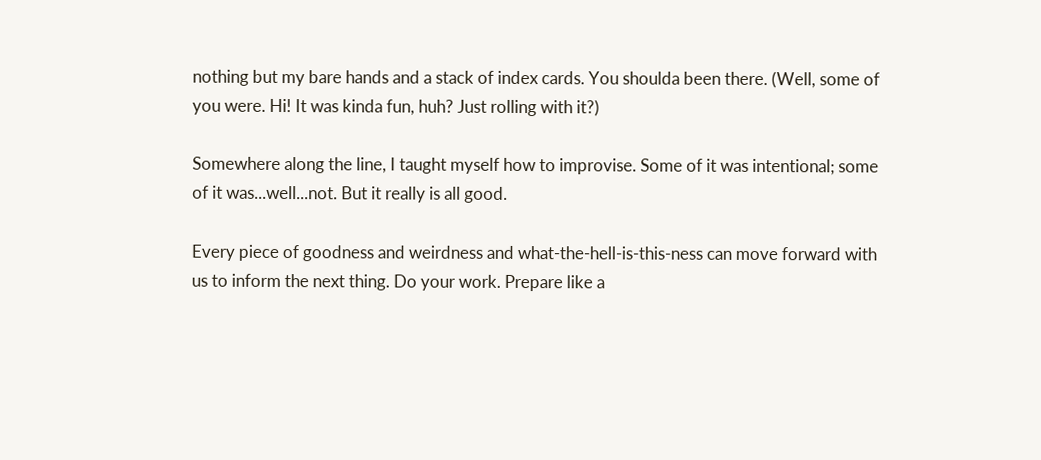nothing but my bare hands and a stack of index cards. You shoulda been there. (Well, some of you were. Hi! It was kinda fun, huh? Just rolling with it?)

Somewhere along the line, I taught myself how to improvise. Some of it was intentional; some of it was...well...not. But it really is all good.

Every piece of goodness and weirdness and what-the-hell-is-this-ness can move forward with us to inform the next thing. Do your work. Prepare like a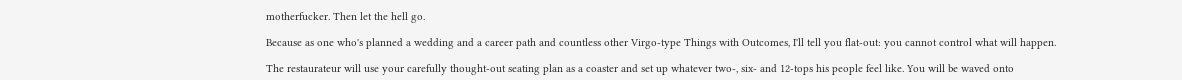motherfucker. Then let the hell go.

Because as one who's planned a wedding and a career path and countless other Virgo-type Things with Outcomes, I'll tell you flat-out: you cannot control what will happen.

The restaurateur will use your carefully thought-out seating plan as a coaster and set up whatever two-, six- and 12-tops his people feel like. You will be waved onto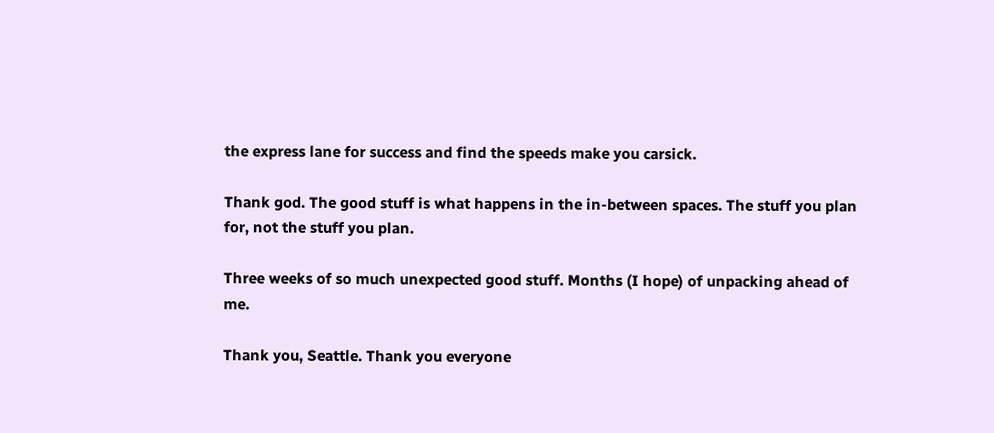the express lane for success and find the speeds make you carsick.

Thank god. The good stuff is what happens in the in-between spaces. The stuff you plan for, not the stuff you plan.

Three weeks of so much unexpected good stuff. Months (I hope) of unpacking ahead of me.

Thank you, Seattle. Thank you everyone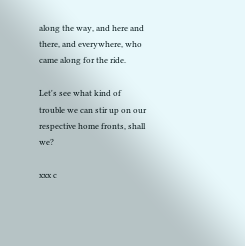along the way, and here and there, and everywhere, who came along for the ride.

Let's see what kind of trouble we can stir up on our respective home fronts, shall we?

xxx c